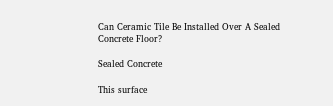Can Ceramic Tile Be Installed Over A Sealed Concrete Floor?

Sealed Concrete

This surface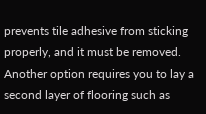prevents tile adhesive from sticking properly, and it must be removed. Another option requires you to lay a second layer of flooring such as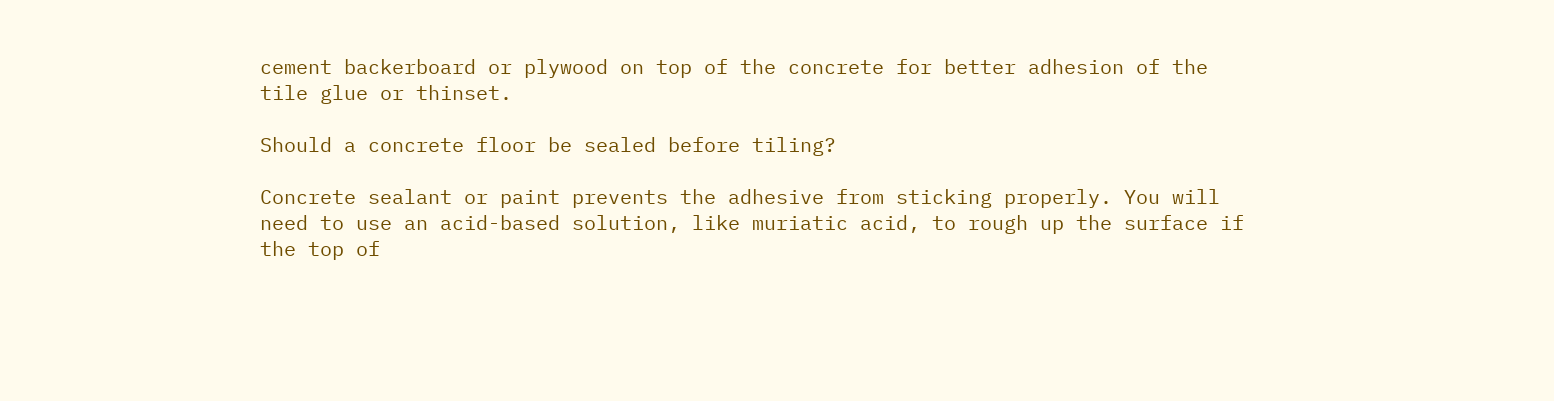cement backerboard or plywood on top of the concrete for better adhesion of the tile glue or thinset.

Should a concrete floor be sealed before tiling?

Concrete sealant or paint prevents the adhesive from sticking properly. You will need to use an acid-based solution, like muriatic acid, to rough up the surface if the top of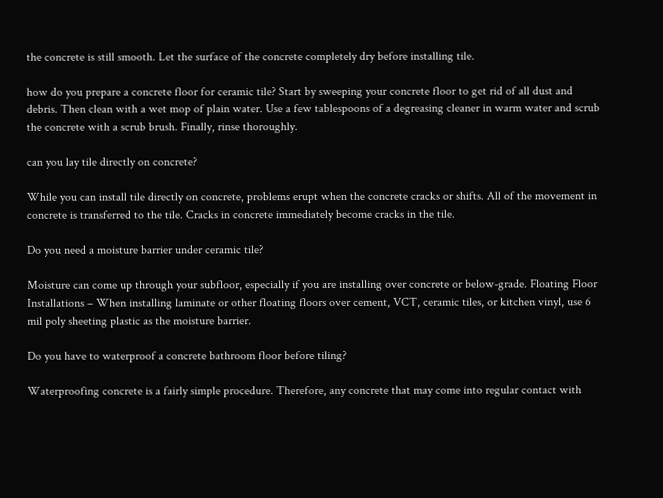the concrete is still smooth. Let the surface of the concrete completely dry before installing tile.

how do you prepare a concrete floor for ceramic tile? Start by sweeping your concrete floor to get rid of all dust and debris. Then clean with a wet mop of plain water. Use a few tablespoons of a degreasing cleaner in warm water and scrub the concrete with a scrub brush. Finally, rinse thoroughly.

can you lay tile directly on concrete?

While you can install tile directly on concrete, problems erupt when the concrete cracks or shifts. All of the movement in concrete is transferred to the tile. Cracks in concrete immediately become cracks in the tile.

Do you need a moisture barrier under ceramic tile?

Moisture can come up through your subfloor, especially if you are installing over concrete or below-grade. Floating Floor Installations – When installing laminate or other floating floors over cement, VCT, ceramic tiles, or kitchen vinyl, use 6 mil poly sheeting plastic as the moisture barrier.

Do you have to waterproof a concrete bathroom floor before tiling?

Waterproofing concrete is a fairly simple procedure. Therefore, any concrete that may come into regular contact with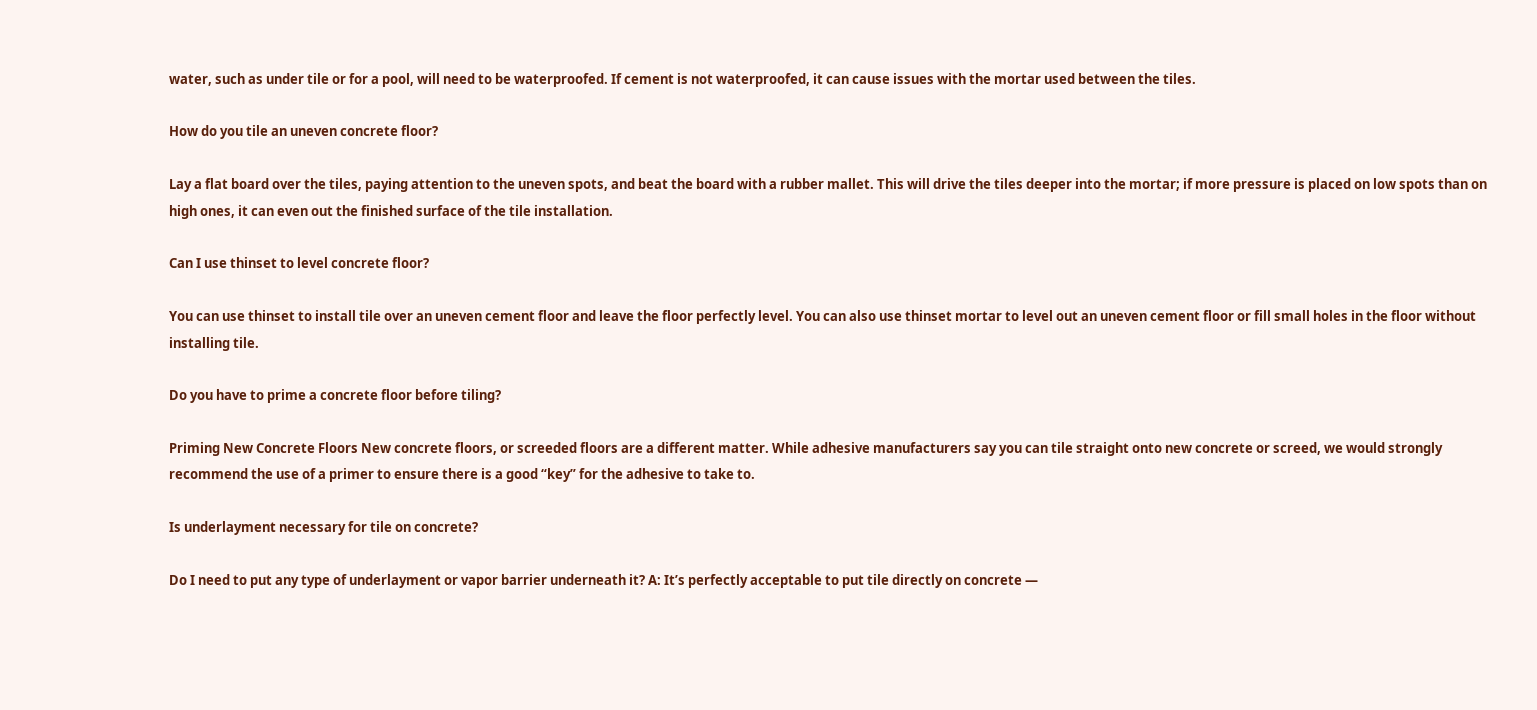water, such as under tile or for a pool, will need to be waterproofed. If cement is not waterproofed, it can cause issues with the mortar used between the tiles.

How do you tile an uneven concrete floor?

Lay a flat board over the tiles, paying attention to the uneven spots, and beat the board with a rubber mallet. This will drive the tiles deeper into the mortar; if more pressure is placed on low spots than on high ones, it can even out the finished surface of the tile installation.

Can I use thinset to level concrete floor?

You can use thinset to install tile over an uneven cement floor and leave the floor perfectly level. You can also use thinset mortar to level out an uneven cement floor or fill small holes in the floor without installing tile.

Do you have to prime a concrete floor before tiling?

Priming New Concrete Floors New concrete floors, or screeded floors are a different matter. While adhesive manufacturers say you can tile straight onto new concrete or screed, we would strongly recommend the use of a primer to ensure there is a good “key” for the adhesive to take to.

Is underlayment necessary for tile on concrete?

Do I need to put any type of underlayment or vapor barrier underneath it? A: It’s perfectly acceptable to put tile directly on concrete —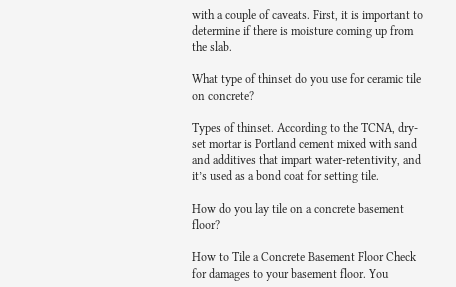with a couple of caveats. First, it is important to determine if there is moisture coming up from the slab.

What type of thinset do you use for ceramic tile on concrete?

Types of thinset. According to the TCNA, dry-set mortar is Portland cement mixed with sand and additives that impart water-retentivity, and it’s used as a bond coat for setting tile.

How do you lay tile on a concrete basement floor?

How to Tile a Concrete Basement Floor Check for damages to your basement floor. You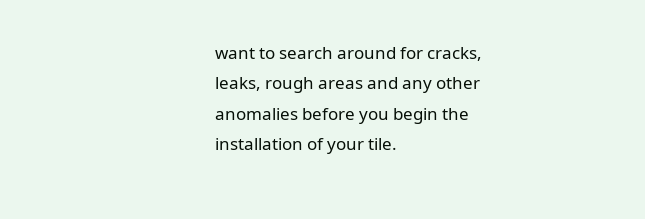want to search around for cracks, leaks, rough areas and any other anomalies before you begin the installation of your tile.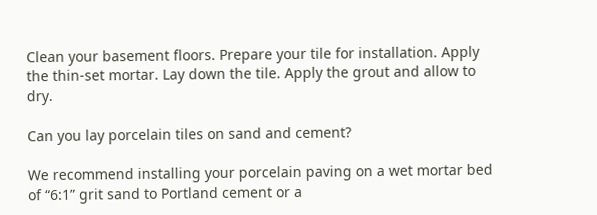Clean your basement floors. Prepare your tile for installation. Apply the thin-set mortar. Lay down the tile. Apply the grout and allow to dry.

Can you lay porcelain tiles on sand and cement?

We recommend installing your porcelain paving on a wet mortar bed of “6:1” grit sand to Portland cement or a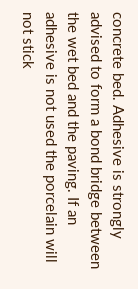concrete bed. Adhesive is strongly advised to form a bond bridge between the wet bed and the paving. If an adhesive is not used the porcelain will not stick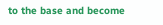to the base and become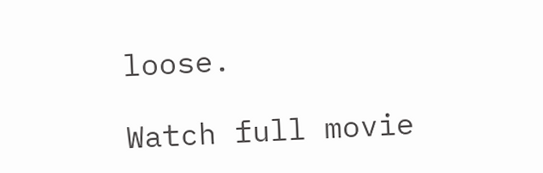loose.

Watch full movie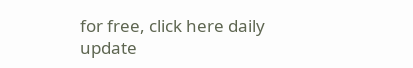for free, click here daily update